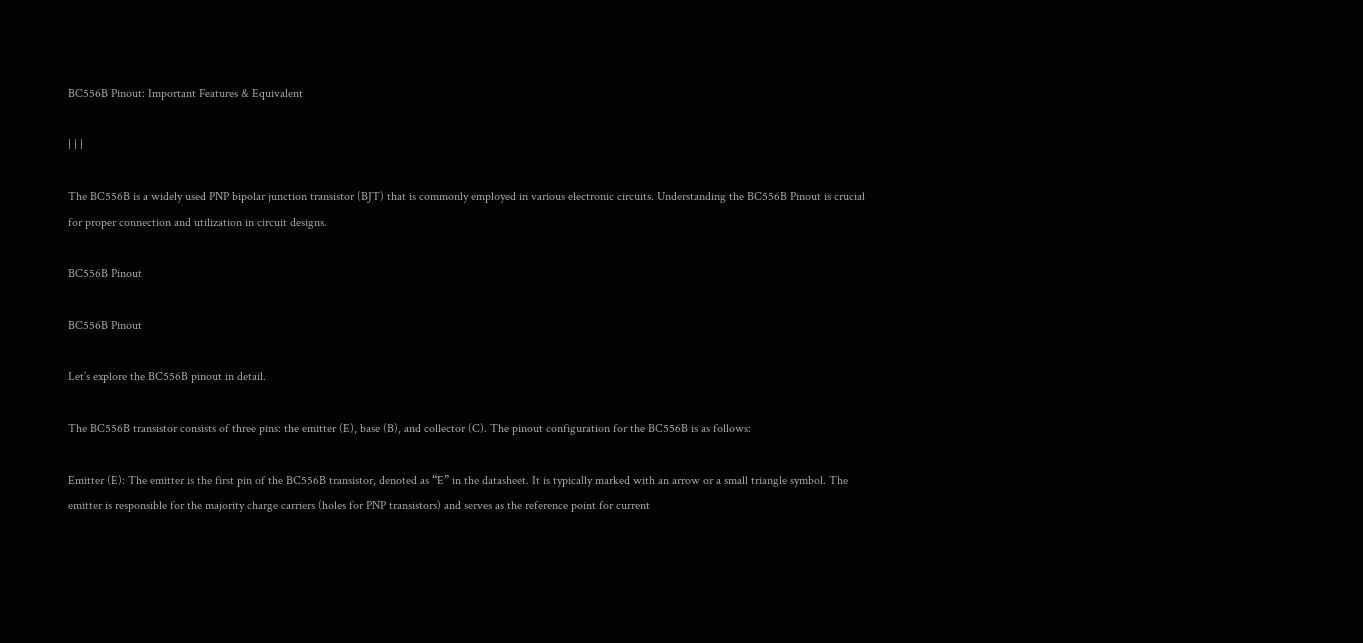BC556B Pinout: Important Features & Equivalent

| | |

The BC556B is a widely used PNP bipolar junction transistor (BJT) that is commonly employed in various electronic circuits. Understanding the BC556B Pinout is crucial for proper connection and utilization in circuit designs.

BC556B Pinout

BC556B Pinout

Let’s explore the BC556B pinout in detail.

The BC556B transistor consists of three pins: the emitter (E), base (B), and collector (C). The pinout configuration for the BC556B is as follows:

Emitter (E): The emitter is the first pin of the BC556B transistor, denoted as “E” in the datasheet. It is typically marked with an arrow or a small triangle symbol. The emitter is responsible for the majority charge carriers (holes for PNP transistors) and serves as the reference point for current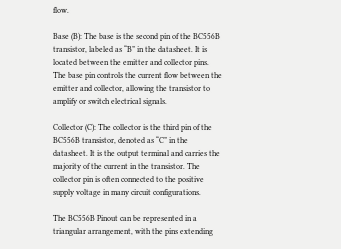flow.

Base (B): The base is the second pin of the BC556B transistor, labeled as “B” in the datasheet. It is located between the emitter and collector pins. The base pin controls the current flow between the emitter and collector, allowing the transistor to amplify or switch electrical signals.

Collector (C): The collector is the third pin of the BC556B transistor, denoted as “C” in the datasheet. It is the output terminal and carries the majority of the current in the transistor. The collector pin is often connected to the positive supply voltage in many circuit configurations.

The BC556B Pinout can be represented in a triangular arrangement, with the pins extending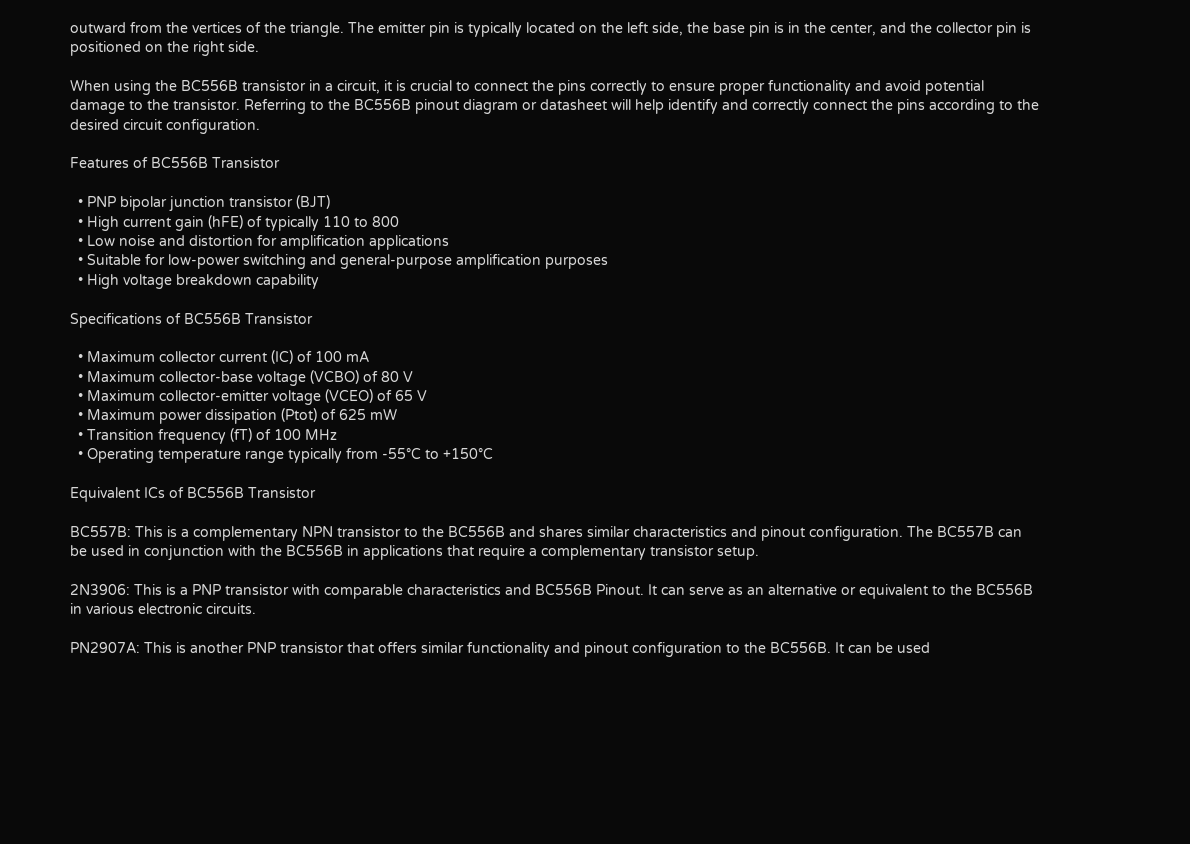outward from the vertices of the triangle. The emitter pin is typically located on the left side, the base pin is in the center, and the collector pin is positioned on the right side.

When using the BC556B transistor in a circuit, it is crucial to connect the pins correctly to ensure proper functionality and avoid potential damage to the transistor. Referring to the BC556B pinout diagram or datasheet will help identify and correctly connect the pins according to the desired circuit configuration.

Features of BC556B Transistor

  • PNP bipolar junction transistor (BJT)
  • High current gain (hFE) of typically 110 to 800
  • Low noise and distortion for amplification applications
  • Suitable for low-power switching and general-purpose amplification purposes
  • High voltage breakdown capability

Specifications of BC556B Transistor

  • Maximum collector current (IC) of 100 mA
  • Maximum collector-base voltage (VCBO) of 80 V
  • Maximum collector-emitter voltage (VCEO) of 65 V
  • Maximum power dissipation (Ptot) of 625 mW
  • Transition frequency (fT) of 100 MHz
  • Operating temperature range typically from -55°C to +150°C

Equivalent ICs of BC556B Transistor

BC557B: This is a complementary NPN transistor to the BC556B and shares similar characteristics and pinout configuration. The BC557B can be used in conjunction with the BC556B in applications that require a complementary transistor setup.

2N3906: This is a PNP transistor with comparable characteristics and BC556B Pinout. It can serve as an alternative or equivalent to the BC556B in various electronic circuits.

PN2907A: This is another PNP transistor that offers similar functionality and pinout configuration to the BC556B. It can be used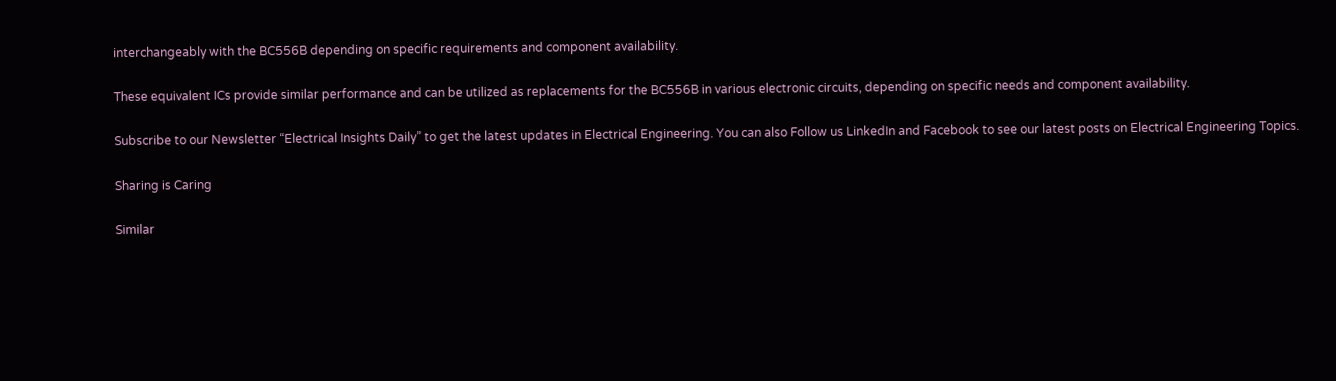interchangeably with the BC556B depending on specific requirements and component availability.

These equivalent ICs provide similar performance and can be utilized as replacements for the BC556B in various electronic circuits, depending on specific needs and component availability.

Subscribe to our Newsletter “Electrical Insights Daily” to get the latest updates in Electrical Engineering. You can also Follow us LinkedIn and Facebook to see our latest posts on Electrical Engineering Topics.

Sharing is Caring

Similar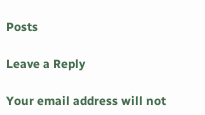Posts

Leave a Reply

Your email address will not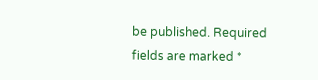be published. Required fields are marked *